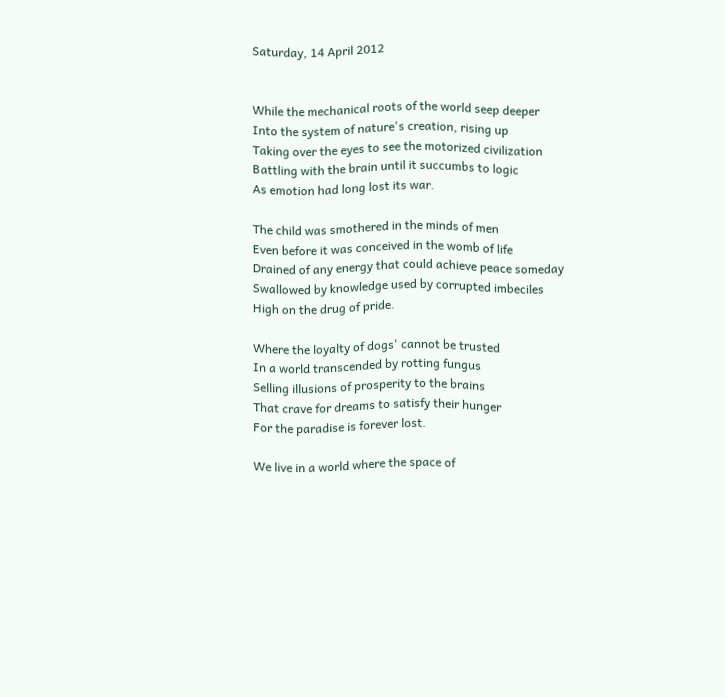Saturday, 14 April 2012


While the mechanical roots of the world seep deeper
Into the system of nature's creation, rising up
Taking over the eyes to see the motorized civilization
Battling with the brain until it succumbs to logic
As emotion had long lost its war.

The child was smothered in the minds of men
Even before it was conceived in the womb of life
Drained of any energy that could achieve peace someday
Swallowed by knowledge used by corrupted imbeciles
High on the drug of pride.

Where the loyalty of dogs' cannot be trusted
In a world transcended by rotting fungus
Selling illusions of prosperity to the brains
That crave for dreams to satisfy their hunger
For the paradise is forever lost.

We live in a world where the space of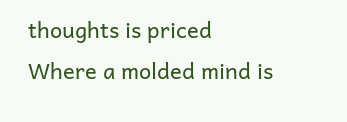thoughts is priced
Where a molded mind is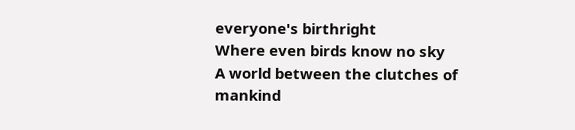everyone's birthright
Where even birds know no sky
A world between the clutches of mankind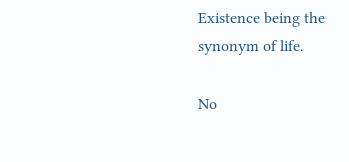Existence being the synonym of life.

No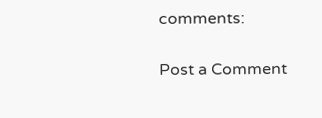comments:

Post a Comment